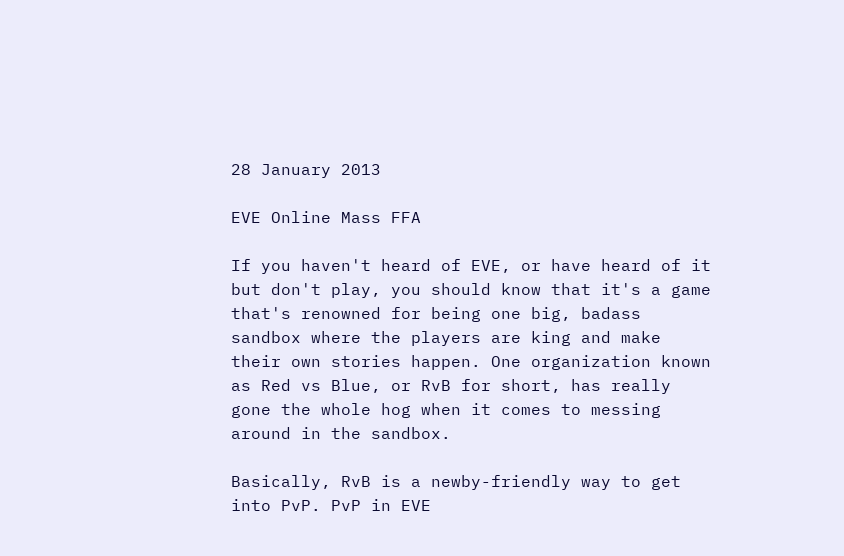28 January 2013

EVE Online Mass FFA

If you haven't heard of EVE, or have heard of it but don't play, you should know that it's a game that's renowned for being one big, badass sandbox where the players are king and make their own stories happen. One organization known as Red vs Blue, or RvB for short, has really gone the whole hog when it comes to messing around in the sandbox.

Basically, RvB is a newby-friendly way to get into PvP. PvP in EVE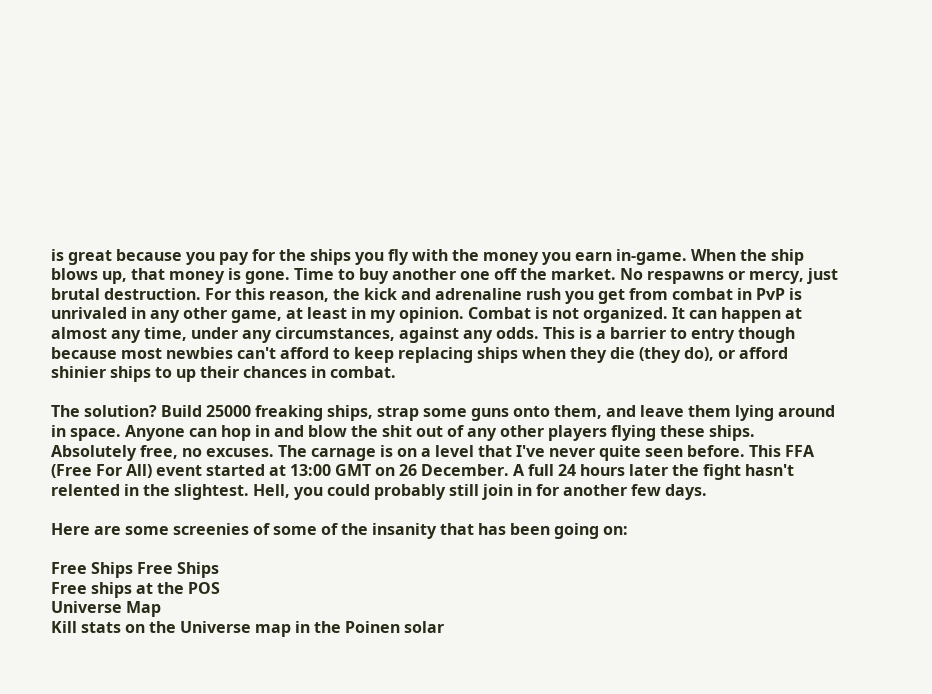is great because you pay for the ships you fly with the money you earn in-game. When the ship blows up, that money is gone. Time to buy another one off the market. No respawns or mercy, just brutal destruction. For this reason, the kick and adrenaline rush you get from combat in PvP is unrivaled in any other game, at least in my opinion. Combat is not organized. It can happen at almost any time, under any circumstances, against any odds. This is a barrier to entry though because most newbies can't afford to keep replacing ships when they die (they do), or afford shinier ships to up their chances in combat.

The solution? Build 25000 freaking ships, strap some guns onto them, and leave them lying around in space. Anyone can hop in and blow the shit out of any other players flying these ships. Absolutely free, no excuses. The carnage is on a level that I've never quite seen before. This FFA (Free For All) event started at 13:00 GMT on 26 December. A full 24 hours later the fight hasn't relented in the slightest. Hell, you could probably still join in for another few days.

Here are some screenies of some of the insanity that has been going on:

Free Ships Free Ships
Free ships at the POS
Universe Map
Kill stats on the Universe map in the Poinen solar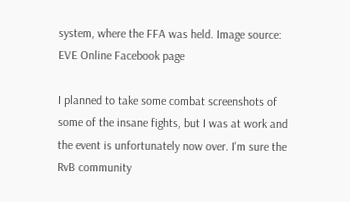system, where the FFA was held. Image source: EVE Online Facebook page

I planned to take some combat screenshots of some of the insane fights, but I was at work and the event is unfortunately now over. I'm sure the RvB community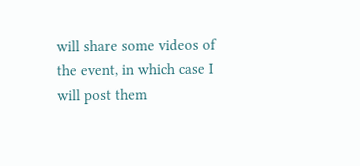will share some videos of the event, in which case I will post them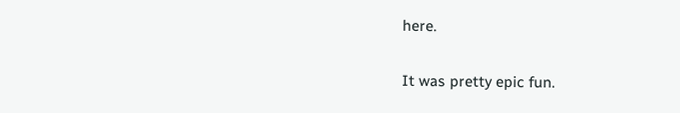here.

It was pretty epic fun.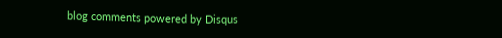blog comments powered by Disqus